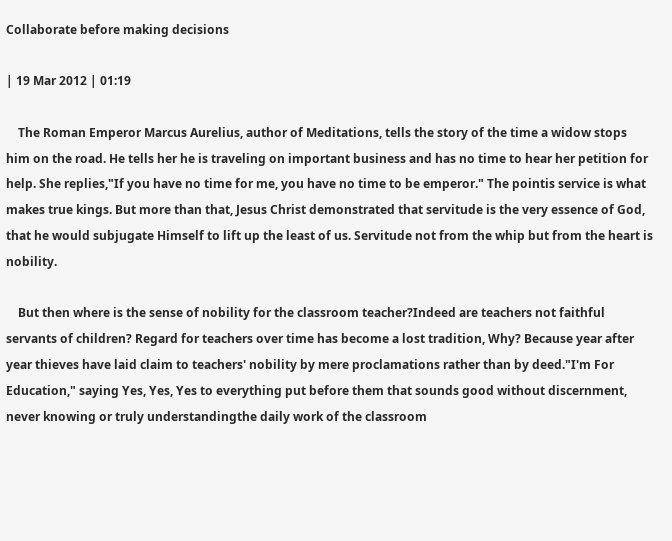Collaborate before making decisions

| 19 Mar 2012 | 01:19

    The Roman Emperor Marcus Aurelius, author of Meditations, tells the story of the time a widow stops him on the road. He tells her he is traveling on important business and has no time to hear her petition for help. She replies,"If you have no time for me, you have no time to be emperor." The pointis service is what makes true kings. But more than that, Jesus Christ demonstrated that servitude is the very essence of God, that he would subjugate Himself to lift up the least of us. Servitude not from the whip but from the heart is nobility.

    But then where is the sense of nobility for the classroom teacher?Indeed are teachers not faithful servants of children? Regard for teachers over time has become a lost tradition, Why? Because year after year thieves have laid claim to teachers' nobility by mere proclamations rather than by deed."I'm For Education," saying Yes, Yes, Yes to everything put before them that sounds good without discernment, never knowing or truly understandingthe daily work of the classroom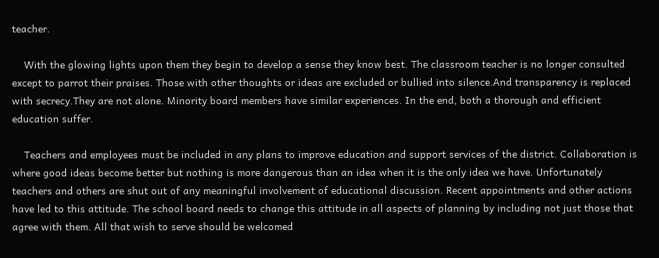teacher.

    With the glowing lights upon them they begin to develop a sense they know best. The classroom teacher is no longer consulted except to parrot their praises. Those with other thoughts or ideas are excluded or bullied into silence.And transparency is replaced with secrecy.They are not alone. Minority board members have similar experiences. In the end, both a thorough and efficient education suffer.

    Teachers and employees must be included in any plans to improve education and support services of the district. Collaboration is where good ideas become better but nothing is more dangerous than an idea when it is the only idea we have. Unfortunately teachers and others are shut out of any meaningful involvement of educational discussion. Recent appointments and other actions have led to this attitude. The school board needs to change this attitude in all aspects of planning by including not just those that agree with them. All that wish to serve should be welcomed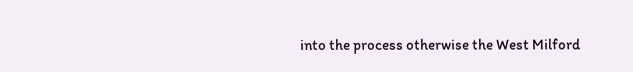into the process otherwise the West Milford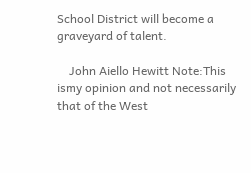School District will become a graveyard of talent.

    John Aiello Hewitt Note:This ismy opinion and not necessarily that of the West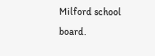Milford school board.